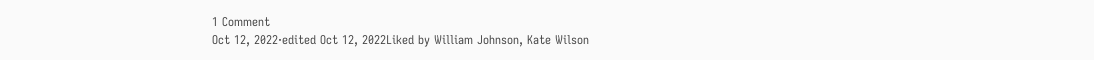1 Comment
Oct 12, 2022·edited Oct 12, 2022Liked by William Johnson, Kate Wilson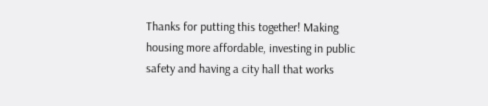Thanks for putting this together! Making housing more affordable, investing in public safety and having a city hall that works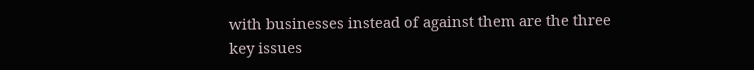with businesses instead of against them are the three key issues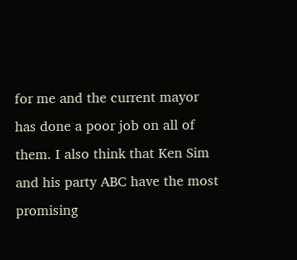for me and the current mayor has done a poor job on all of them. I also think that Ken Sim and his party ABC have the most promising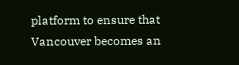platform to ensure that Vancouver becomes an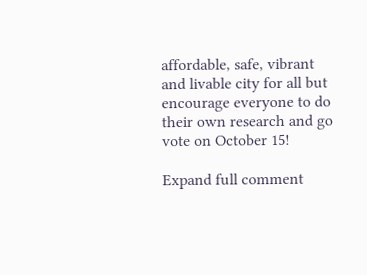affordable, safe, vibrant and livable city for all but encourage everyone to do their own research and go vote on October 15!

Expand full comment